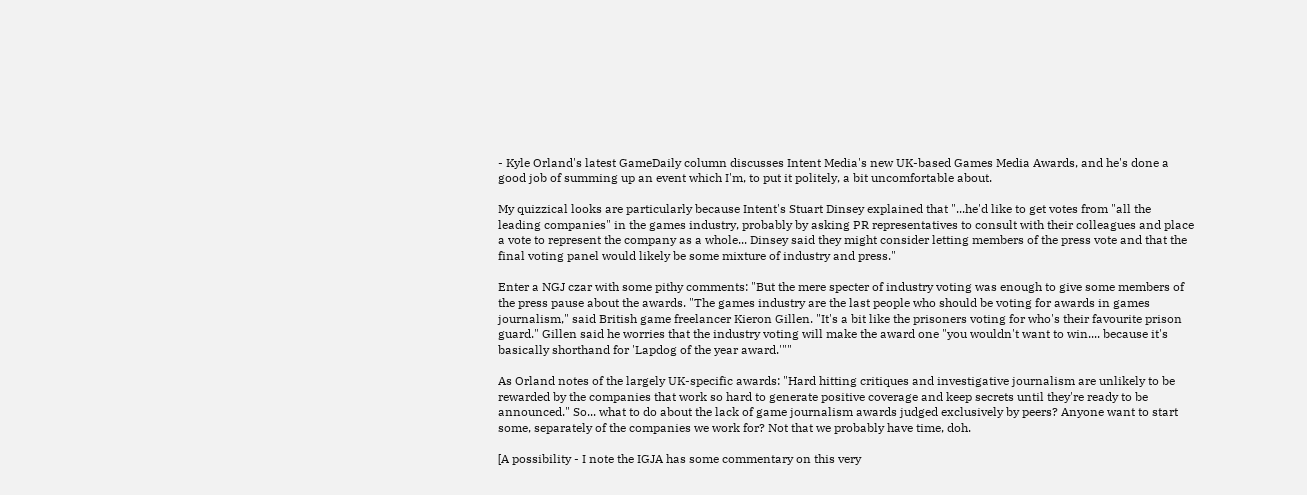- Kyle Orland's latest GameDaily column discusses Intent Media's new UK-based Games Media Awards, and he's done a good job of summing up an event which I'm, to put it politely, a bit uncomfortable about.

My quizzical looks are particularly because Intent's Stuart Dinsey explained that "...he'd like to get votes from "all the leading companies" in the games industry, probably by asking PR representatives to consult with their colleagues and place a vote to represent the company as a whole... Dinsey said they might consider letting members of the press vote and that the final voting panel would likely be some mixture of industry and press."

Enter a NGJ czar with some pithy comments: "But the mere specter of industry voting was enough to give some members of the press pause about the awards. "The games industry are the last people who should be voting for awards in games journalism," said British game freelancer Kieron Gillen. "It's a bit like the prisoners voting for who's their favourite prison guard." Gillen said he worries that the industry voting will make the award one "you wouldn't want to win.... because it's basically shorthand for 'Lapdog of the year award.'""

As Orland notes of the largely UK-specific awards: "Hard hitting critiques and investigative journalism are unlikely to be rewarded by the companies that work so hard to generate positive coverage and keep secrets until they're ready to be announced." So... what to do about the lack of game journalism awards judged exclusively by peers? Anyone want to start some, separately of the companies we work for? Not that we probably have time, doh.

[A possibility - I note the IGJA has some commentary on this very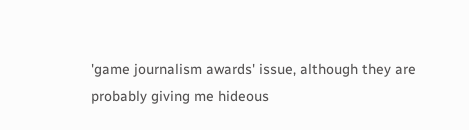'game journalism awards' issue, although they are probably giving me hideous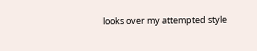looks over my attempted style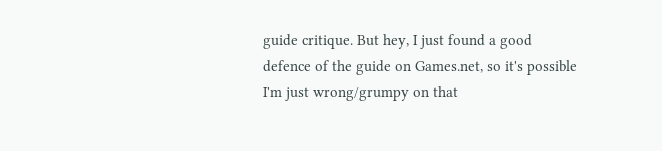guide critique. But hey, I just found a good defence of the guide on Games.net, so it's possible I'm just wrong/grumpy on that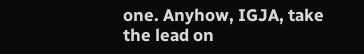one. Anyhow, IGJA, take the lead on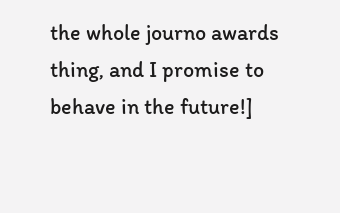the whole journo awards thing, and I promise to behave in the future!]